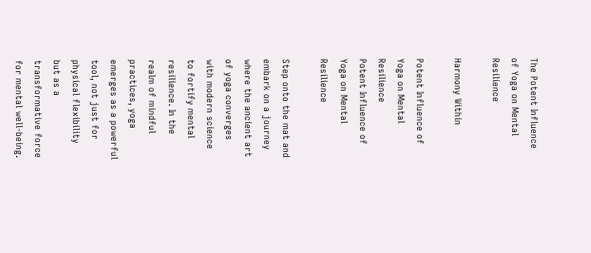The Potent Influence of Yoga on Mental Resilience

Harmony Within

Potent Influence of Yoga on Mental Resilience
Potent Influence of Yoga on Mental Resilience

Step onto the mat and embark on a journey where the ancient art of yoga converges with modern science to fortify mental resilience. In the realm of mindful practices, yoga emerges as a powerful tool, not just for physical flexibility but as a transformative force for mental well-being.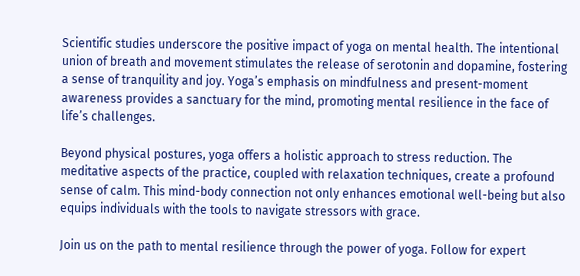Scientific studies underscore the positive impact of yoga on mental health. The intentional union of breath and movement stimulates the release of serotonin and dopamine, fostering a sense of tranquility and joy. Yoga’s emphasis on mindfulness and present-moment awareness provides a sanctuary for the mind, promoting mental resilience in the face of life’s challenges.

Beyond physical postures, yoga offers a holistic approach to stress reduction. The meditative aspects of the practice, coupled with relaxation techniques, create a profound sense of calm. This mind-body connection not only enhances emotional well-being but also equips individuals with the tools to navigate stressors with grace.

Join us on the path to mental resilience through the power of yoga. Follow for expert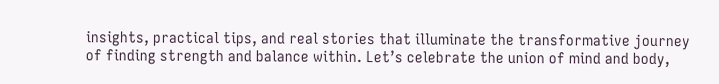insights, practical tips, and real stories that illuminate the transformative journey of finding strength and balance within. Let’s celebrate the union of mind and body,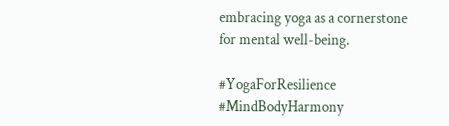embracing yoga as a cornerstone for mental well-being.

#YogaForResilience #MindBodyHarmony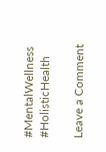#MentalWellness #HolisticHealth

Leave a Comment